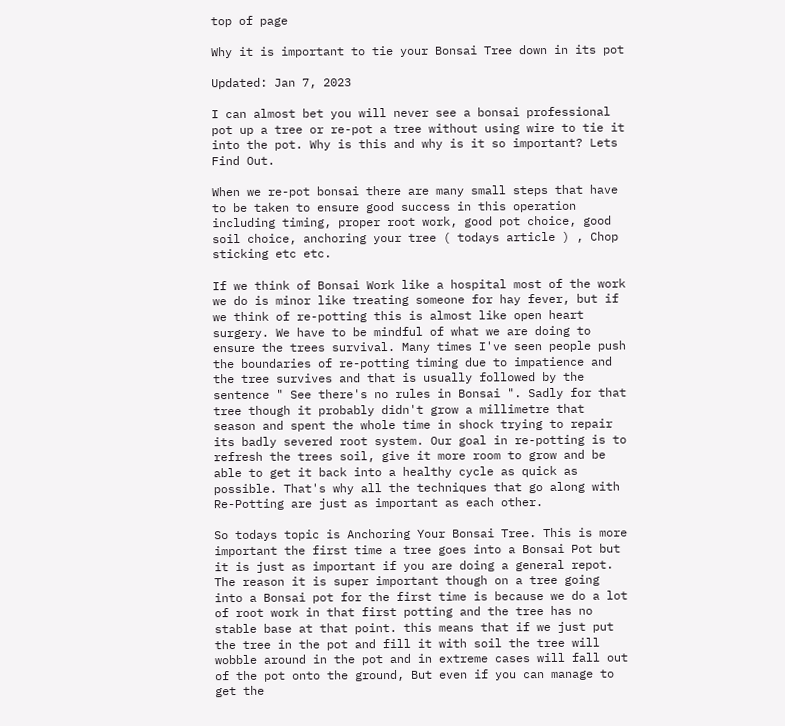top of page

Why it is important to tie your Bonsai Tree down in its pot

Updated: Jan 7, 2023

I can almost bet you will never see a bonsai professional pot up a tree or re-pot a tree without using wire to tie it into the pot. Why is this and why is it so important? Lets Find Out.

When we re-pot bonsai there are many small steps that have to be taken to ensure good success in this operation including timing, proper root work, good pot choice, good soil choice, anchoring your tree ( todays article ) , Chop sticking etc etc.

If we think of Bonsai Work like a hospital most of the work we do is minor like treating someone for hay fever, but if we think of re-potting this is almost like open heart surgery. We have to be mindful of what we are doing to ensure the trees survival. Many times I've seen people push the boundaries of re-potting timing due to impatience and the tree survives and that is usually followed by the sentence " See there's no rules in Bonsai ". Sadly for that tree though it probably didn't grow a millimetre that season and spent the whole time in shock trying to repair its badly severed root system. Our goal in re-potting is to refresh the trees soil, give it more room to grow and be able to get it back into a healthy cycle as quick as possible. That's why all the techniques that go along with Re-Potting are just as important as each other.

So todays topic is Anchoring Your Bonsai Tree. This is more important the first time a tree goes into a Bonsai Pot but it is just as important if you are doing a general repot. The reason it is super important though on a tree going into a Bonsai pot for the first time is because we do a lot of root work in that first potting and the tree has no stable base at that point. this means that if we just put the tree in the pot and fill it with soil the tree will wobble around in the pot and in extreme cases will fall out of the pot onto the ground, But even if you can manage to get the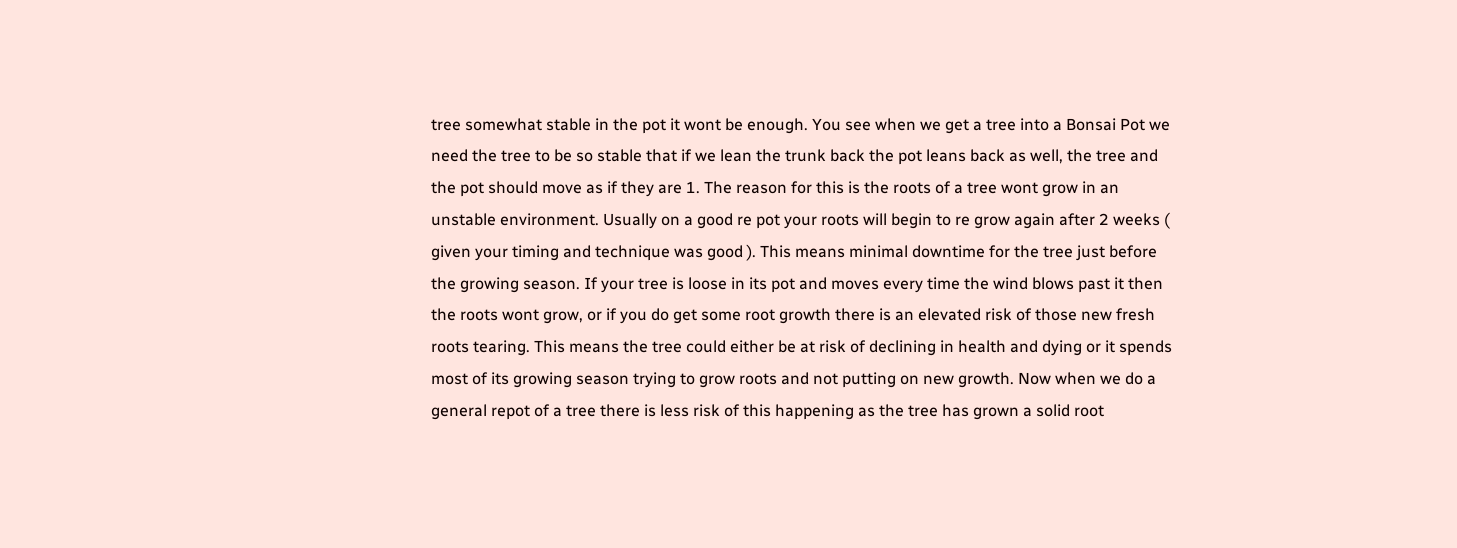tree somewhat stable in the pot it wont be enough. You see when we get a tree into a Bonsai Pot we need the tree to be so stable that if we lean the trunk back the pot leans back as well, the tree and the pot should move as if they are 1. The reason for this is the roots of a tree wont grow in an unstable environment. Usually on a good re pot your roots will begin to re grow again after 2 weeks ( given your timing and technique was good ). This means minimal downtime for the tree just before the growing season. If your tree is loose in its pot and moves every time the wind blows past it then the roots wont grow, or if you do get some root growth there is an elevated risk of those new fresh roots tearing. This means the tree could either be at risk of declining in health and dying or it spends most of its growing season trying to grow roots and not putting on new growth. Now when we do a general repot of a tree there is less risk of this happening as the tree has grown a solid root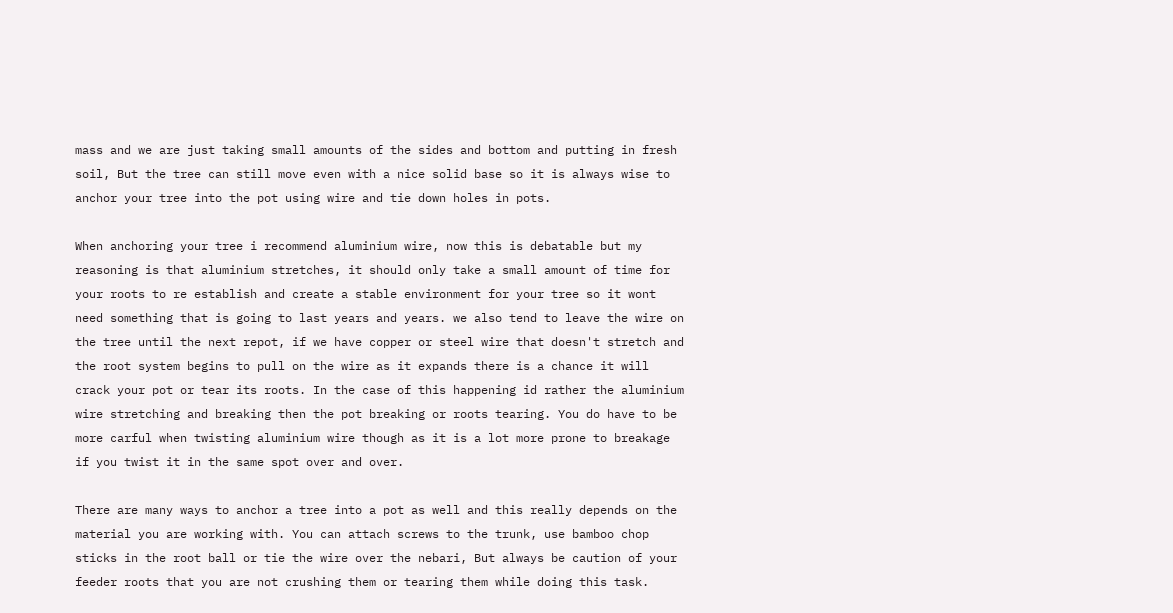mass and we are just taking small amounts of the sides and bottom and putting in fresh soil, But the tree can still move even with a nice solid base so it is always wise to anchor your tree into the pot using wire and tie down holes in pots.

When anchoring your tree i recommend aluminium wire, now this is debatable but my reasoning is that aluminium stretches, it should only take a small amount of time for your roots to re establish and create a stable environment for your tree so it wont need something that is going to last years and years. we also tend to leave the wire on the tree until the next repot, if we have copper or steel wire that doesn't stretch and the root system begins to pull on the wire as it expands there is a chance it will crack your pot or tear its roots. In the case of this happening id rather the aluminium wire stretching and breaking then the pot breaking or roots tearing. You do have to be more carful when twisting aluminium wire though as it is a lot more prone to breakage if you twist it in the same spot over and over.

There are many ways to anchor a tree into a pot as well and this really depends on the material you are working with. You can attach screws to the trunk, use bamboo chop sticks in the root ball or tie the wire over the nebari, But always be caution of your feeder roots that you are not crushing them or tearing them while doing this task.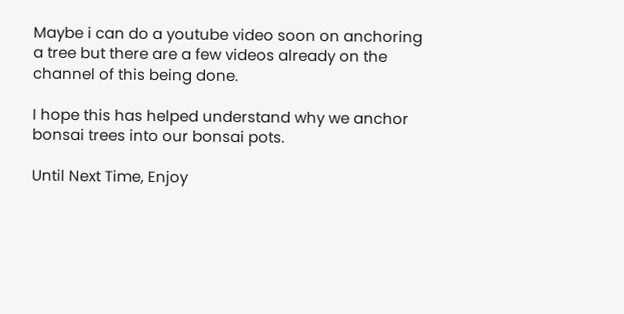Maybe i can do a youtube video soon on anchoring a tree but there are a few videos already on the channel of this being done.

I hope this has helped understand why we anchor bonsai trees into our bonsai pots.

Until Next Time, Enjoy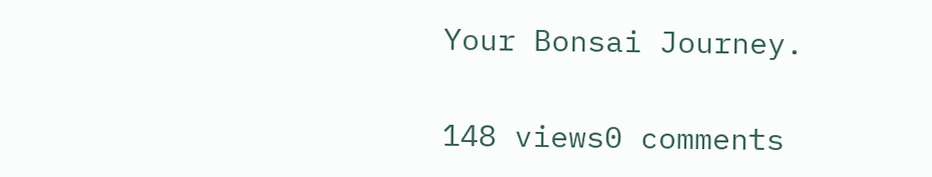Your Bonsai Journey.

148 views0 comments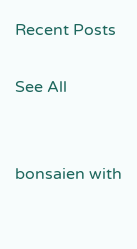Recent Posts

See All


bonsaien with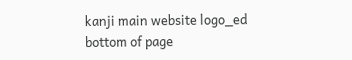kanji main website logo_ed
bottom of page